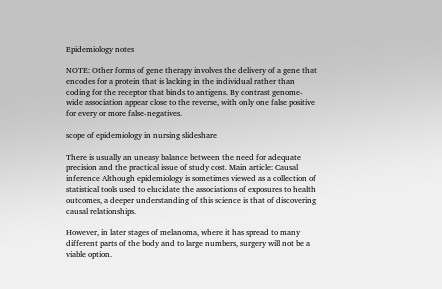Epidemiology notes

NOTE: Other forms of gene therapy involves the delivery of a gene that encodes for a protein that is lacking in the individual rather than coding for the receptor that binds to antigens. By contrast genome-wide association appear close to the reverse, with only one false positive for every or more false-negatives.

scope of epidemiology in nursing slideshare

There is usually an uneasy balance between the need for adequate precision and the practical issue of study cost. Main article: Causal inference Although epidemiology is sometimes viewed as a collection of statistical tools used to elucidate the associations of exposures to health outcomes, a deeper understanding of this science is that of discovering causal relationships.

However, in later stages of melanoma, where it has spread to many different parts of the body and to large numbers, surgery will not be a viable option.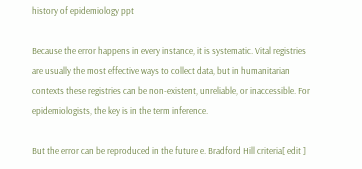history of epidemiology ppt

Because the error happens in every instance, it is systematic. Vital registries are usually the most effective ways to collect data, but in humanitarian contexts these registries can be non-existent, unreliable, or inaccessible. For epidemiologists, the key is in the term inference.

But the error can be reproduced in the future e. Bradford Hill criteria[ edit ]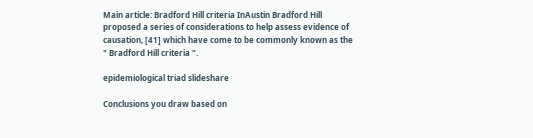Main article: Bradford Hill criteria InAustin Bradford Hill proposed a series of considerations to help assess evidence of causation, [41] which have come to be commonly known as the " Bradford Hill criteria ".

epidemiological triad slideshare

Conclusions you draw based on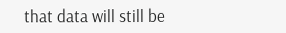that data will still be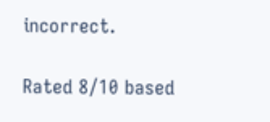incorrect.

Rated 8/10 based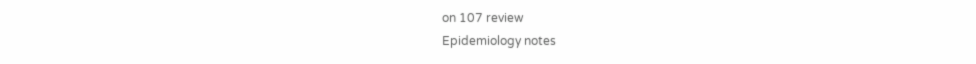on 107 review
Epidemiology notes